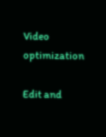Video optimization

Edit and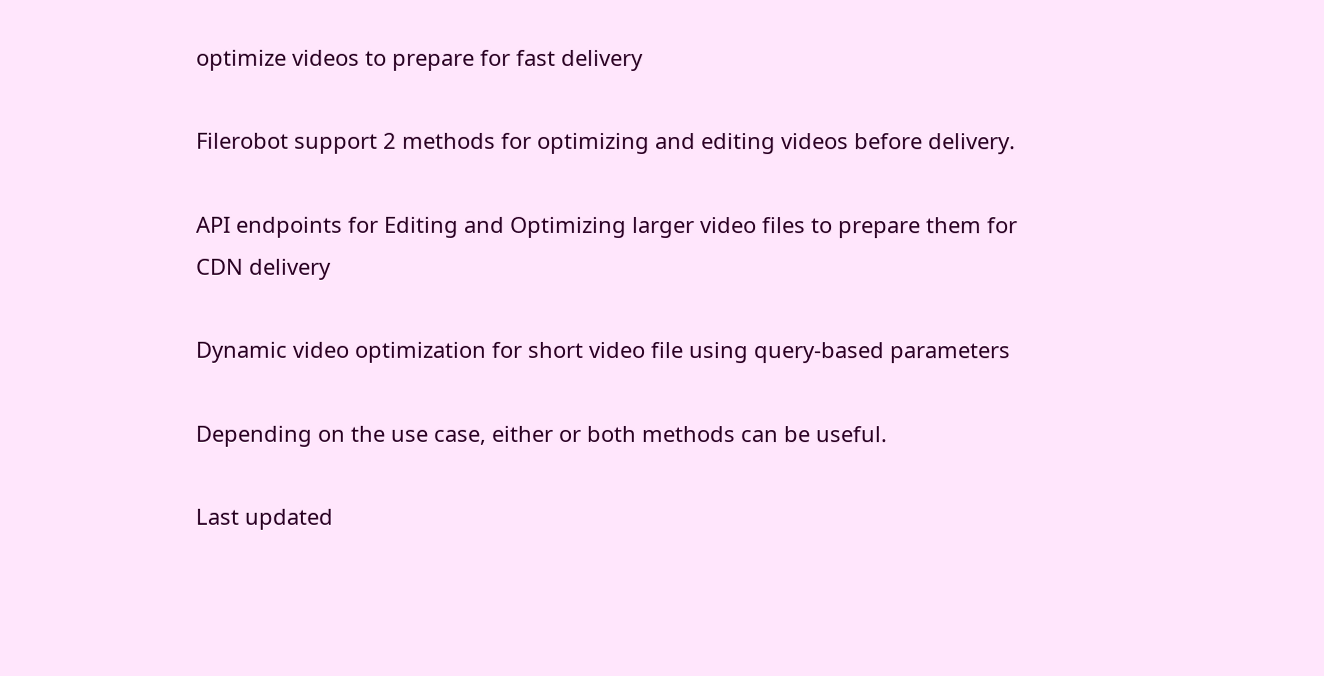optimize videos to prepare for fast delivery

Filerobot support 2 methods for optimizing and editing videos before delivery.

API endpoints for Editing and Optimizing larger video files to prepare them for CDN delivery

Dynamic video optimization for short video file using query-based parameters

Depending on the use case, either or both methods can be useful.

Last updated